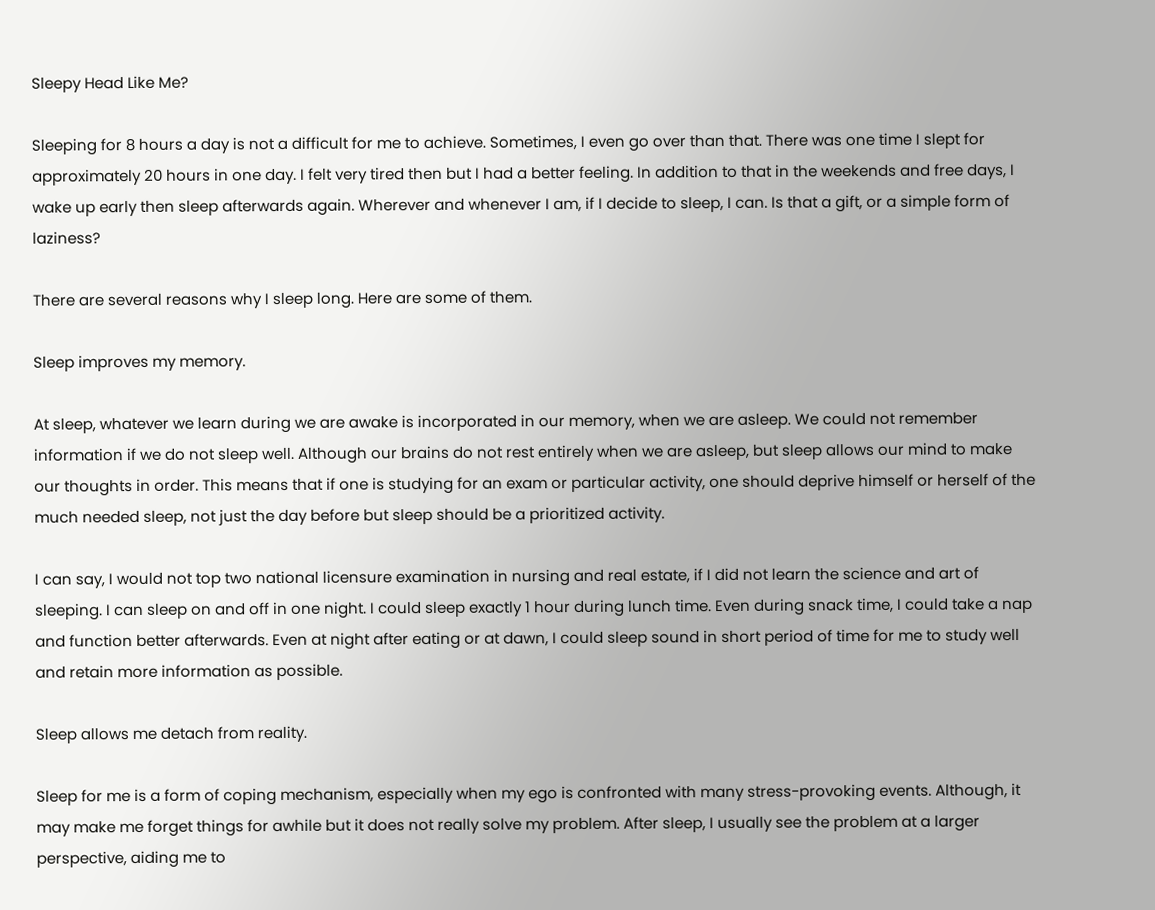Sleepy Head Like Me?

Sleeping for 8 hours a day is not a difficult for me to achieve. Sometimes, I even go over than that. There was one time I slept for approximately 20 hours in one day. I felt very tired then but I had a better feeling. In addition to that in the weekends and free days, I wake up early then sleep afterwards again. Wherever and whenever I am, if I decide to sleep, I can. Is that a gift, or a simple form of laziness?

There are several reasons why I sleep long. Here are some of them.

Sleep improves my memory.

At sleep, whatever we learn during we are awake is incorporated in our memory, when we are asleep. We could not remember information if we do not sleep well. Although our brains do not rest entirely when we are asleep, but sleep allows our mind to make our thoughts in order. This means that if one is studying for an exam or particular activity, one should deprive himself or herself of the much needed sleep, not just the day before but sleep should be a prioritized activity.

I can say, I would not top two national licensure examination in nursing and real estate, if I did not learn the science and art of sleeping. I can sleep on and off in one night. I could sleep exactly 1 hour during lunch time. Even during snack time, I could take a nap and function better afterwards. Even at night after eating or at dawn, I could sleep sound in short period of time for me to study well and retain more information as possible.

Sleep allows me detach from reality.

Sleep for me is a form of coping mechanism, especially when my ego is confronted with many stress-provoking events. Although, it may make me forget things for awhile but it does not really solve my problem. After sleep, I usually see the problem at a larger perspective, aiding me to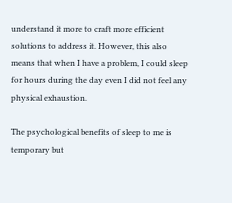understand it more to craft more efficient solutions to address it. However, this also means that when I have a problem, I could sleep for hours during the day even I did not feel any physical exhaustion.

The psychological benefits of sleep to me is temporary but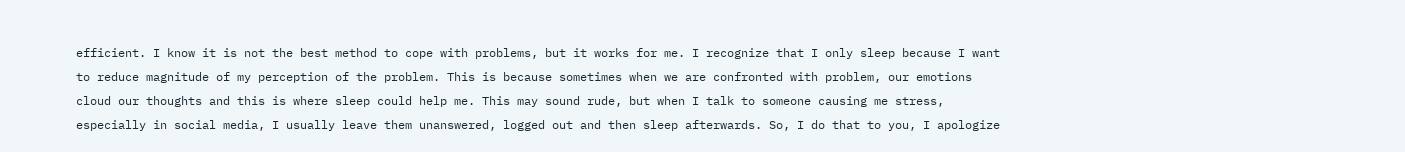efficient. I know it is not the best method to cope with problems, but it works for me. I recognize that I only sleep because I want to reduce magnitude of my perception of the problem. This is because sometimes when we are confronted with problem, our emotions cloud our thoughts and this is where sleep could help me. This may sound rude, but when I talk to someone causing me stress, especially in social media, I usually leave them unanswered, logged out and then sleep afterwards. So, I do that to you, I apologize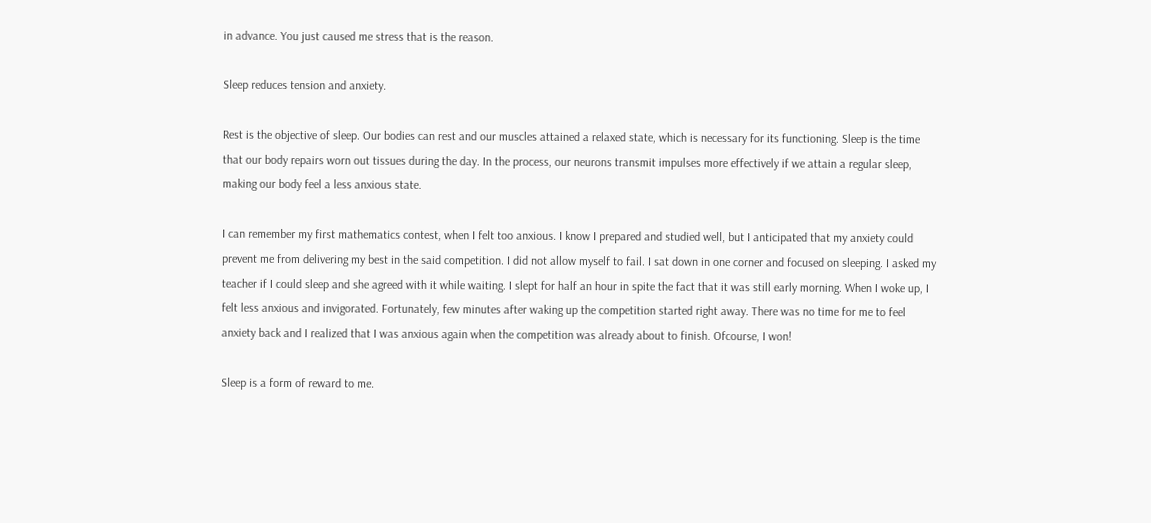in advance. You just caused me stress that is the reason.

Sleep reduces tension and anxiety.

Rest is the objective of sleep. Our bodies can rest and our muscles attained a relaxed state, which is necessary for its functioning. Sleep is the time that our body repairs worn out tissues during the day. In the process, our neurons transmit impulses more effectively if we attain a regular sleep, making our body feel a less anxious state.

I can remember my first mathematics contest, when I felt too anxious. I know I prepared and studied well, but I anticipated that my anxiety could prevent me from delivering my best in the said competition. I did not allow myself to fail. I sat down in one corner and focused on sleeping. I asked my teacher if I could sleep and she agreed with it while waiting. I slept for half an hour in spite the fact that it was still early morning. When I woke up, I felt less anxious and invigorated. Fortunately, few minutes after waking up the competition started right away. There was no time for me to feel anxiety back and I realized that I was anxious again when the competition was already about to finish. Ofcourse, I won!

Sleep is a form of reward to me.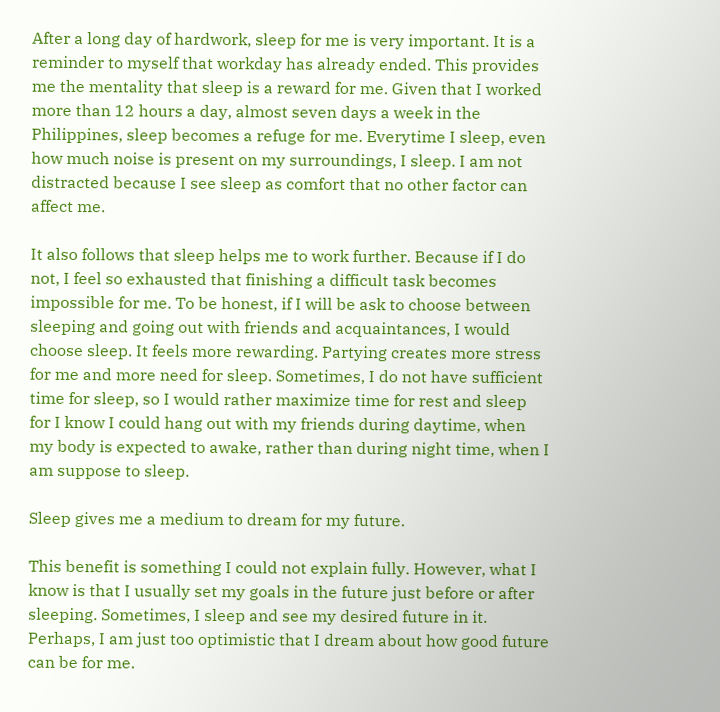After a long day of hardwork, sleep for me is very important. It is a reminder to myself that workday has already ended. This provides me the mentality that sleep is a reward for me. Given that I worked more than 12 hours a day, almost seven days a week in the Philippines, sleep becomes a refuge for me. Everytime I sleep, even how much noise is present on my surroundings, I sleep. I am not distracted because I see sleep as comfort that no other factor can affect me.

It also follows that sleep helps me to work further. Because if I do not, I feel so exhausted that finishing a difficult task becomes impossible for me. To be honest, if I will be ask to choose between sleeping and going out with friends and acquaintances, I would choose sleep. It feels more rewarding. Partying creates more stress for me and more need for sleep. Sometimes, I do not have sufficient time for sleep, so I would rather maximize time for rest and sleep for I know I could hang out with my friends during daytime, when my body is expected to awake, rather than during night time, when I am suppose to sleep.

Sleep gives me a medium to dream for my future.

This benefit is something I could not explain fully. However, what I know is that I usually set my goals in the future just before or after sleeping. Sometimes, I sleep and see my desired future in it. Perhaps, I am just too optimistic that I dream about how good future can be for me.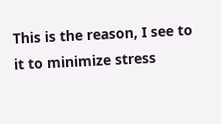This is the reason, I see to it to minimize stress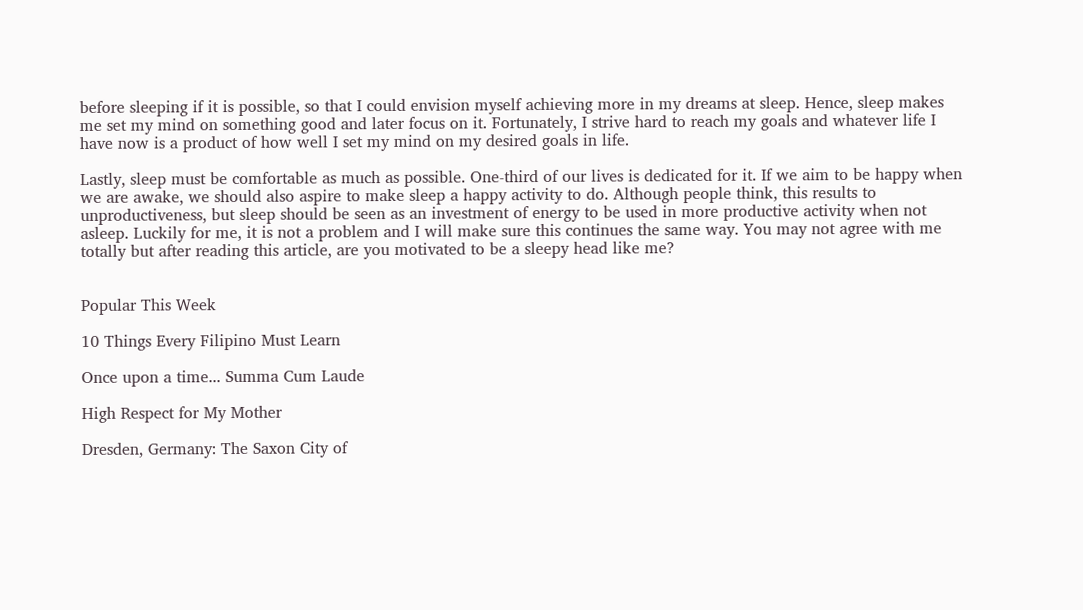before sleeping if it is possible, so that I could envision myself achieving more in my dreams at sleep. Hence, sleep makes me set my mind on something good and later focus on it. Fortunately, I strive hard to reach my goals and whatever life I have now is a product of how well I set my mind on my desired goals in life.

Lastly, sleep must be comfortable as much as possible. One-third of our lives is dedicated for it. If we aim to be happy when we are awake, we should also aspire to make sleep a happy activity to do. Although people think, this results to unproductiveness, but sleep should be seen as an investment of energy to be used in more productive activity when not asleep. Luckily for me, it is not a problem and I will make sure this continues the same way. You may not agree with me totally but after reading this article, are you motivated to be a sleepy head like me?


Popular This Week

10 Things Every Filipino Must Learn

Once upon a time... Summa Cum Laude

High Respect for My Mother

Dresden, Germany: The Saxon City of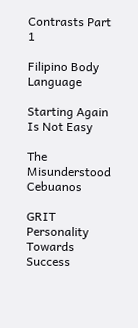Contrasts Part 1

Filipino Body Language

Starting Again Is Not Easy

The Misunderstood Cebuanos

GRIT Personality Towards Success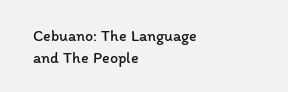Cebuano: The Language and The People